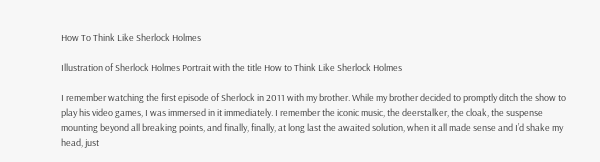How To Think Like Sherlock Holmes

Illustration of Sherlock Holmes Portrait with the title How to Think Like Sherlock Holmes

I remember watching the first episode of Sherlock in 2011 with my brother. While my brother decided to promptly ditch the show to play his video games, I was immersed in it immediately. I remember the iconic music, the deerstalker, the cloak, the suspense mounting beyond all breaking points, and finally, finally, at long last the awaited solution, when it all made sense and I’d shake my head, just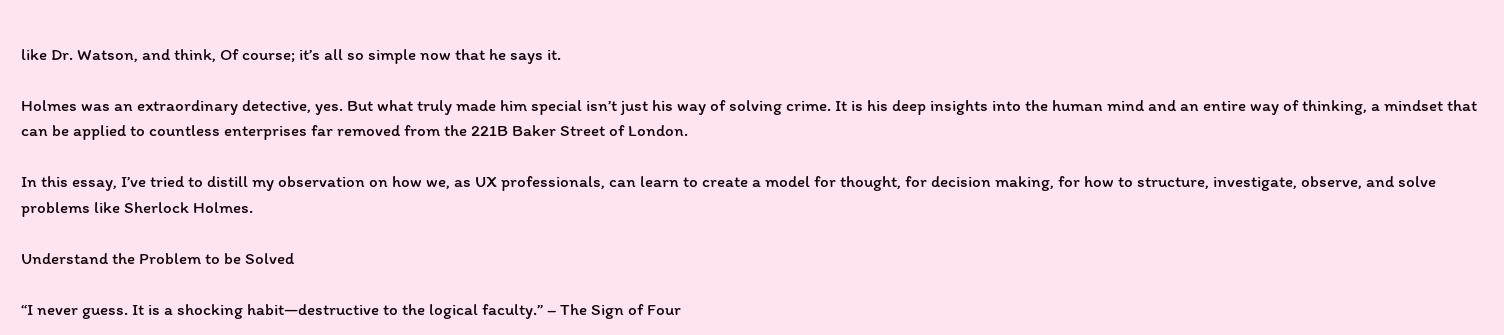like Dr. Watson, and think, Of course; it’s all so simple now that he says it.

Holmes was an extraordinary detective, yes. But what truly made him special isn’t just his way of solving crime. It is his deep insights into the human mind and an entire way of thinking, a mindset that can be applied to countless enterprises far removed from the 221B Baker Street of London.

In this essay, I’ve tried to distill my observation on how we, as UX professionals, can learn to create a model for thought, for decision making, for how to structure, investigate, observe, and solve problems like Sherlock Holmes.

Understand the Problem to be Solved

“I never guess. It is a shocking habit—destructive to the logical faculty.” – The Sign of Four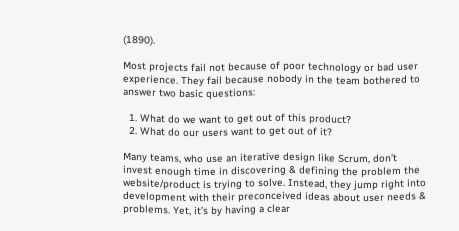(1890).

Most projects fail not because of poor technology or bad user experience. They fail because nobody in the team bothered to answer two basic questions:

  1. What do we want to get out of this product?
  2. What do our users want to get out of it?

Many teams, who use an iterative design like Scrum, don’t invest enough time in discovering & defining the problem the website/product is trying to solve. Instead, they jump right into development with their preconceived ideas about user needs & problems. Yet, it’s by having a clear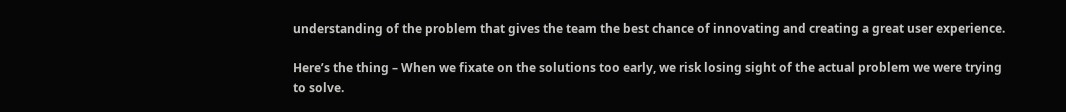understanding of the problem that gives the team the best chance of innovating and creating a great user experience.

Here’s the thing – When we fixate on the solutions too early, we risk losing sight of the actual problem we were trying to solve.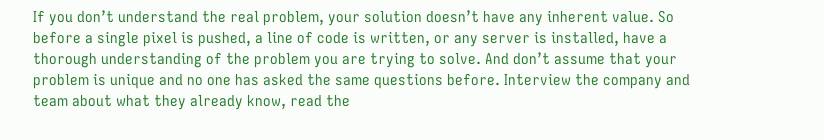If you don’t understand the real problem, your solution doesn’t have any inherent value. So before a single pixel is pushed, a line of code is written, or any server is installed, have a thorough understanding of the problem you are trying to solve. And don’t assume that your problem is unique and no one has asked the same questions before. Interview the company and team about what they already know, read the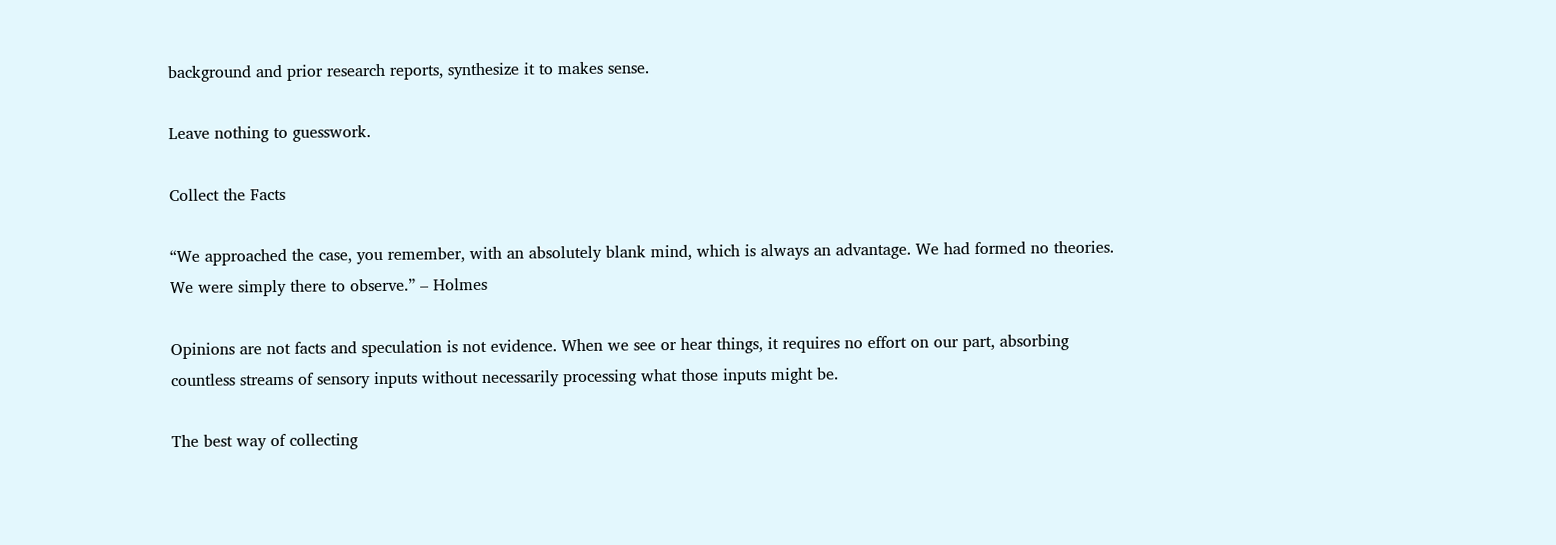background and prior research reports, synthesize it to makes sense.

Leave nothing to guesswork.

Collect the Facts

“We approached the case, you remember, with an absolutely blank mind, which is always an advantage. We had formed no theories. We were simply there to observe.” – Holmes

Opinions are not facts and speculation is not evidence. When we see or hear things, it requires no effort on our part, absorbing countless streams of sensory inputs without necessarily processing what those inputs might be.

The best way of collecting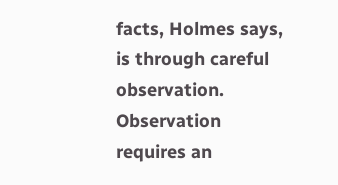facts, Holmes says, is through careful observation. Observation requires an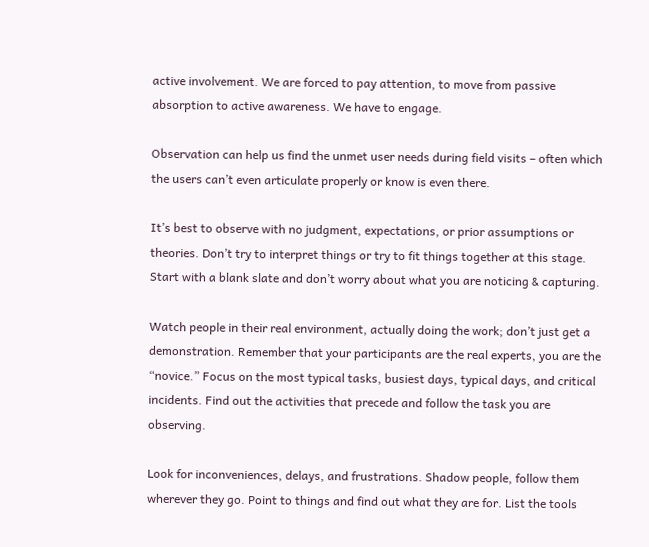active involvement. We are forced to pay attention, to move from passive absorption to active awareness. We have to engage.

Observation can help us find the unmet user needs during field visits – often which the users can’t even articulate properly or know is even there.

It’s best to observe with no judgment, expectations, or prior assumptions or theories. Don’t try to interpret things or try to fit things together at this stage. Start with a blank slate and don’t worry about what you are noticing & capturing.

Watch people in their real environment, actually doing the work; don’t just get a demonstration. Remember that your participants are the real experts, you are the “novice.” Focus on the most typical tasks, busiest days, typical days, and critical incidents. Find out the activities that precede and follow the task you are observing.

Look for inconveniences, delays, and frustrations. Shadow people, follow them wherever they go. Point to things and find out what they are for. List the tools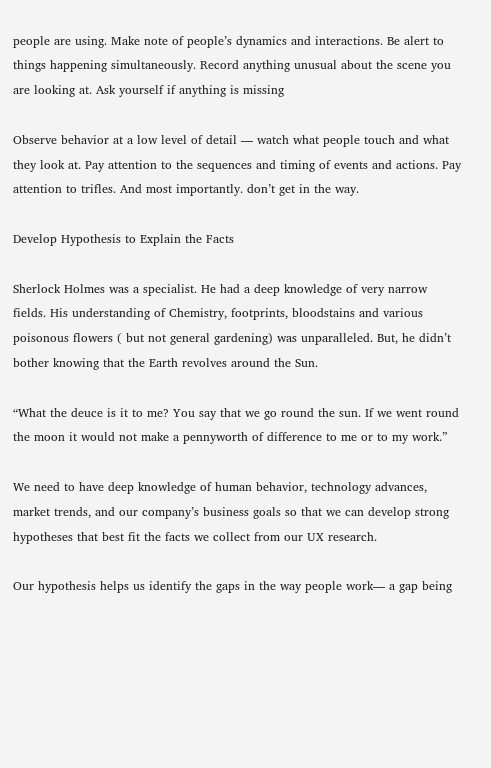people are using. Make note of people’s dynamics and interactions. Be alert to things happening simultaneously. Record anything unusual about the scene you are looking at. Ask yourself if anything is missing

Observe behavior at a low level of detail — watch what people touch and what they look at. Pay attention to the sequences and timing of events and actions. Pay attention to trifles. And most importantly. don’t get in the way.

Develop Hypothesis to Explain the Facts

Sherlock Holmes was a specialist. He had a deep knowledge of very narrow fields. His understanding of Chemistry, footprints, bloodstains and various poisonous flowers ( but not general gardening) was unparalleled. But, he didn’t bother knowing that the Earth revolves around the Sun.

“What the deuce is it to me? You say that we go round the sun. If we went round the moon it would not make a pennyworth of difference to me or to my work.”

We need to have deep knowledge of human behavior, technology advances, market trends, and our company’s business goals so that we can develop strong hypotheses that best fit the facts we collect from our UX research.

Our hypothesis helps us identify the gaps in the way people work— a gap being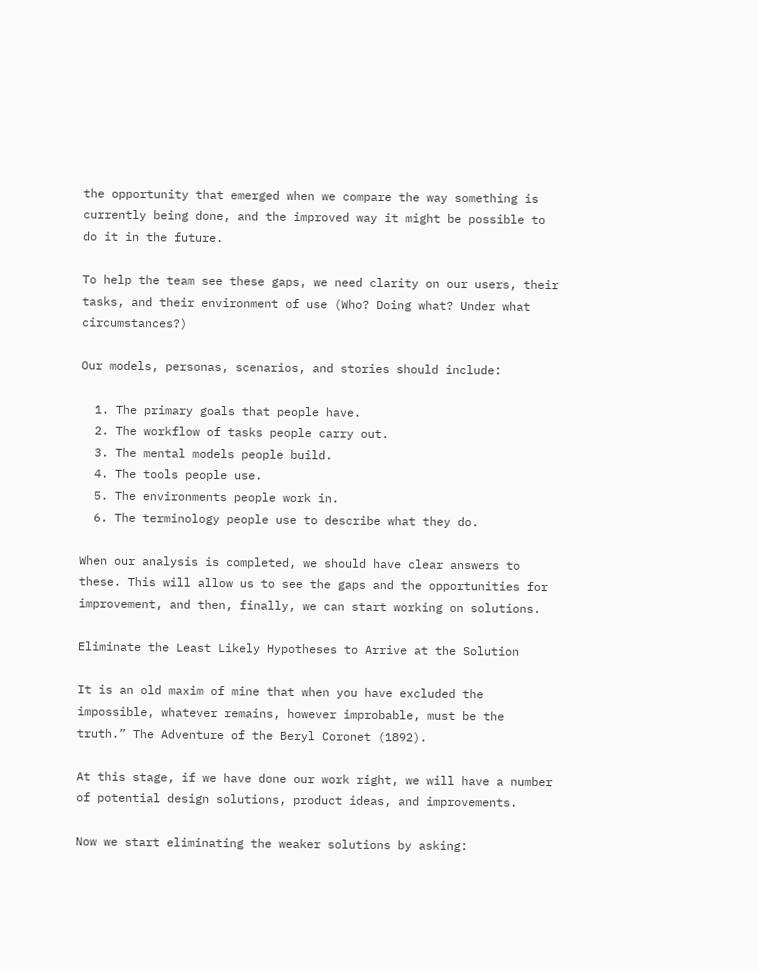the opportunity that emerged when we compare the way something is currently being done, and the improved way it might be possible to do it in the future.

To help the team see these gaps, we need clarity on our users, their tasks, and their environment of use (Who? Doing what? Under what circumstances?)

Our models, personas, scenarios, and stories should include:

  1. The primary goals that people have.
  2. The workflow of tasks people carry out.
  3. The mental models people build.
  4. The tools people use.
  5. The environments people work in.
  6. The terminology people use to describe what they do.

When our analysis is completed, we should have clear answers to these. This will allow us to see the gaps and the opportunities for improvement, and then, finally, we can start working on solutions.

Eliminate the Least Likely Hypotheses to Arrive at the Solution

It is an old maxim of mine that when you have excluded the impossible, whatever remains, however improbable, must be the truth.” The Adventure of the Beryl Coronet (1892).

At this stage, if we have done our work right, we will have a number of potential design solutions, product ideas, and improvements.

Now we start eliminating the weaker solutions by asking: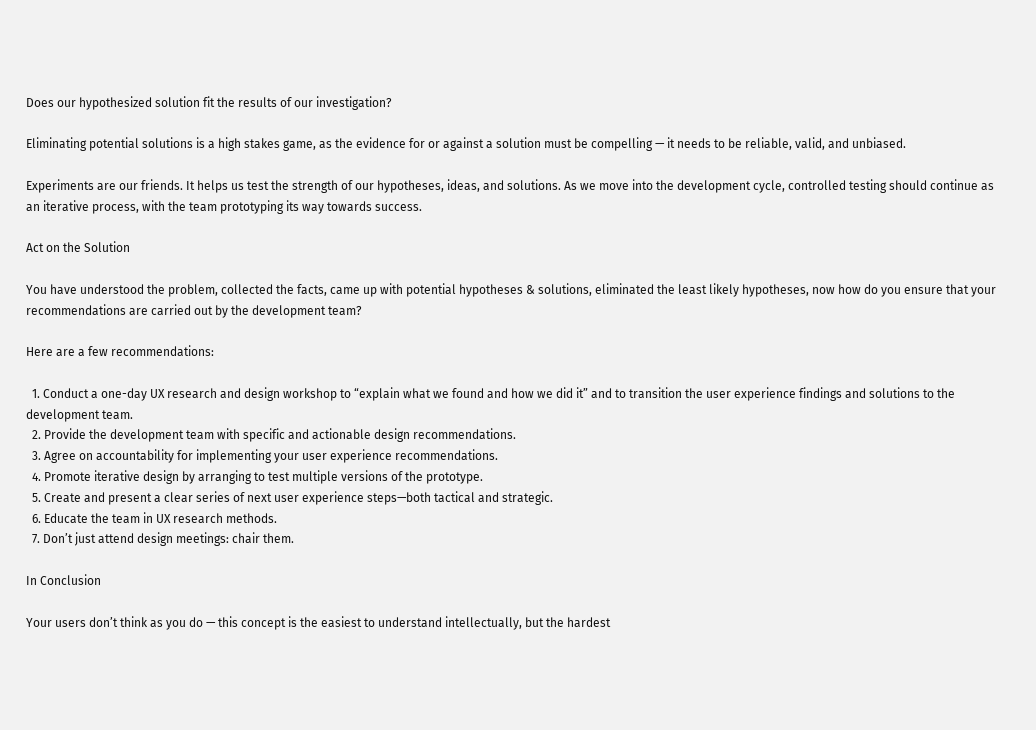Does our hypothesized solution fit the results of our investigation?

Eliminating potential solutions is a high stakes game, as the evidence for or against a solution must be compelling — it needs to be reliable, valid, and unbiased.

Experiments are our friends. It helps us test the strength of our hypotheses, ideas, and solutions. As we move into the development cycle, controlled testing should continue as an iterative process, with the team prototyping its way towards success.

Act on the Solution

You have understood the problem, collected the facts, came up with potential hypotheses & solutions, eliminated the least likely hypotheses, now how do you ensure that your recommendations are carried out by the development team?

Here are a few recommendations:

  1. Conduct a one-day UX research and design workshop to “explain what we found and how we did it” and to transition the user experience findings and solutions to the development team.
  2. Provide the development team with specific and actionable design recommendations.
  3. Agree on accountability for implementing your user experience recommendations.
  4. Promote iterative design by arranging to test multiple versions of the prototype.
  5. Create and present a clear series of next user experience steps—both tactical and strategic.
  6. Educate the team in UX research methods.
  7. Don’t just attend design meetings: chair them.

In Conclusion

Your users don’t think as you do — this concept is the easiest to understand intellectually, but the hardest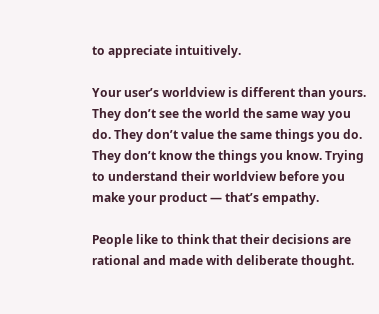to appreciate intuitively.

Your user’s worldview is different than yours. They don’t see the world the same way you do. They don’t value the same things you do. They don’t know the things you know. Trying to understand their worldview before you make your product — that’s empathy.

People like to think that their decisions are rational and made with deliberate thought.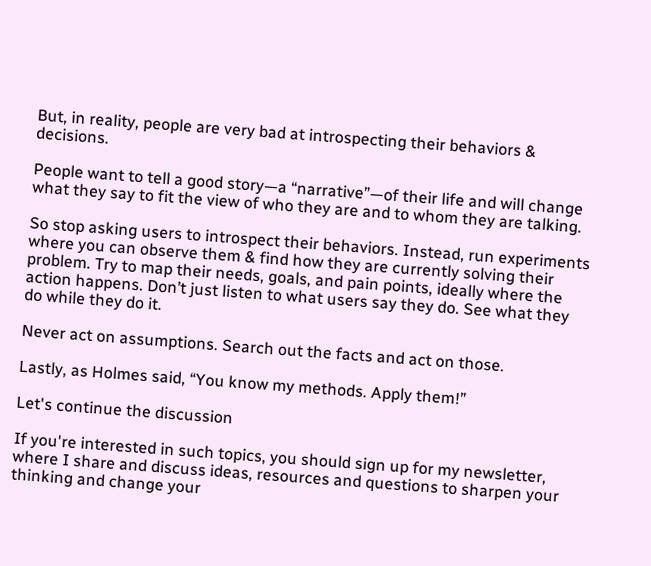But, in reality, people are very bad at introspecting their behaviors & decisions.

People want to tell a good story—a “narrative”—of their life and will change what they say to fit the view of who they are and to whom they are talking.

So stop asking users to introspect their behaviors. Instead, run experiments where you can observe them & find how they are currently solving their problem. Try to map their needs, goals, and pain points, ideally where the action happens. Don’t just listen to what users say they do. See what they do while they do it.

Never act on assumptions. Search out the facts and act on those.

Lastly, as Holmes said, “You know my methods. Apply them!”

Let's continue the discussion

If you're interested in such topics, you should sign up for my newsletter, where I share and discuss ideas, resources and questions to sharpen your thinking and change your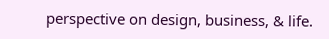perspective on design, business, & life.